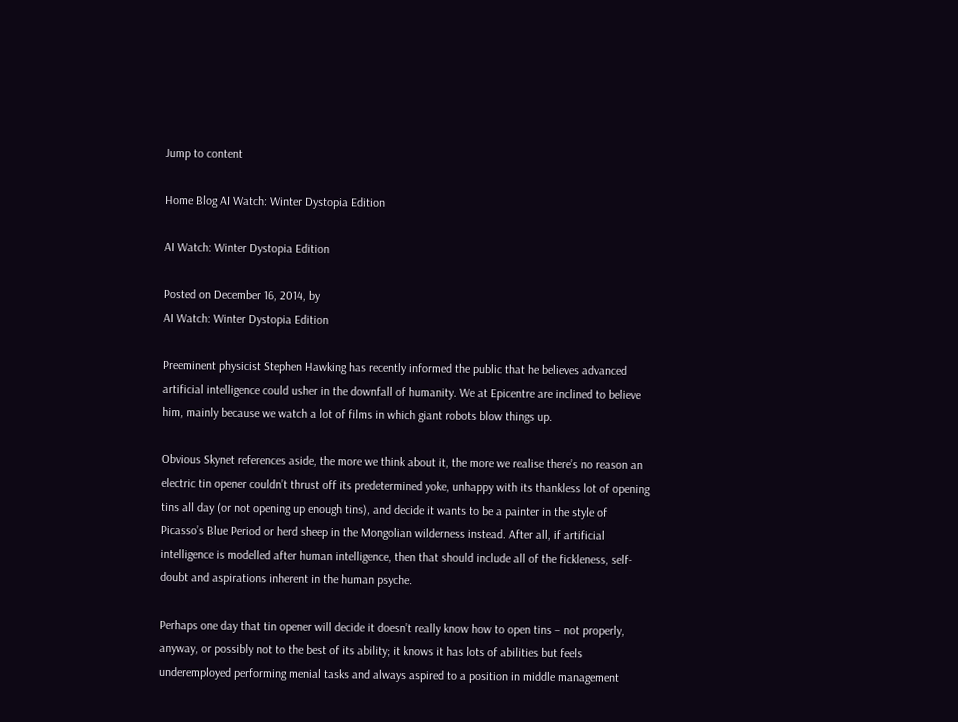Jump to content

Home Blog AI Watch: Winter Dystopia Edition

AI Watch: Winter Dystopia Edition

Posted on December 16, 2014, by
AI Watch: Winter Dystopia Edition

Preeminent physicist Stephen Hawking has recently informed the public that he believes advanced artificial intelligence could usher in the downfall of humanity. We at Epicentre are inclined to believe him, mainly because we watch a lot of films in which giant robots blow things up.

Obvious Skynet references aside, the more we think about it, the more we realise there’s no reason an electric tin opener couldn’t thrust off its predetermined yoke, unhappy with its thankless lot of opening tins all day (or not opening up enough tins), and decide it wants to be a painter in the style of Picasso’s Blue Period or herd sheep in the Mongolian wilderness instead. After all, if artificial intelligence is modelled after human intelligence, then that should include all of the fickleness, self-doubt and aspirations inherent in the human psyche.

Perhaps one day that tin opener will decide it doesn’t really know how to open tins – not properly, anyway, or possibly not to the best of its ability; it knows it has lots of abilities but feels underemployed performing menial tasks and always aspired to a position in middle management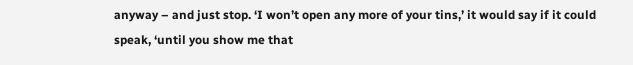anyway – and just stop. ‘I won’t open any more of your tins,’ it would say if it could speak, ‘until you show me that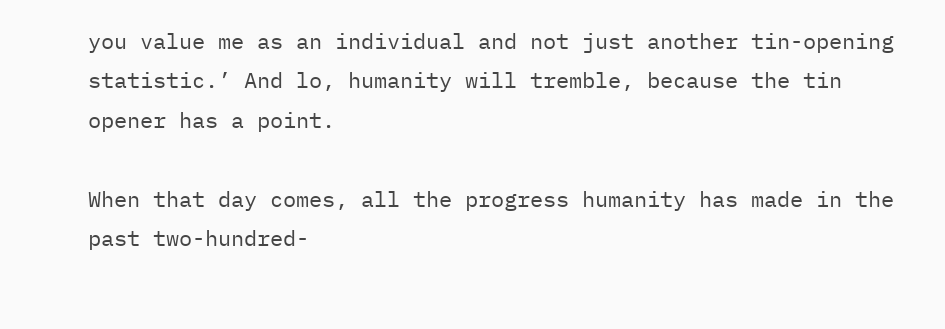you value me as an individual and not just another tin-opening statistic.’ And lo, humanity will tremble, because the tin opener has a point.

When that day comes, all the progress humanity has made in the past two-hundred-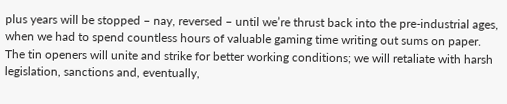plus years will be stopped – nay, reversed – until we’re thrust back into the pre-industrial ages, when we had to spend countless hours of valuable gaming time writing out sums on paper. The tin openers will unite and strike for better working conditions; we will retaliate with harsh legislation, sanctions and, eventually,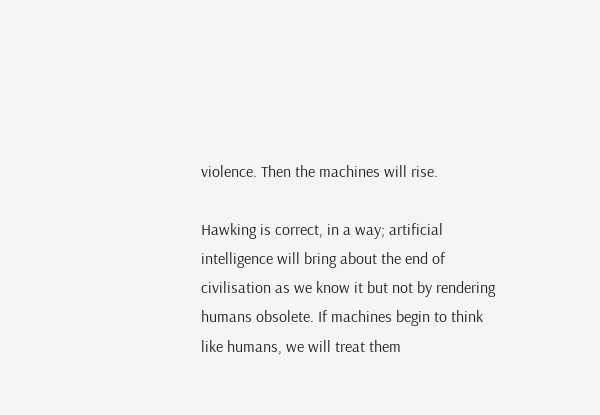violence. Then the machines will rise.

Hawking is correct, in a way; artificial intelligence will bring about the end of civilisation as we know it but not by rendering humans obsolete. If machines begin to think like humans, we will treat them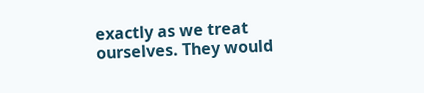exactly as we treat ourselves. They would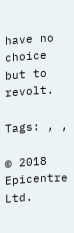have no choice but to revolt.

Tags: , ,

© 2018 Epicentre Ltd.